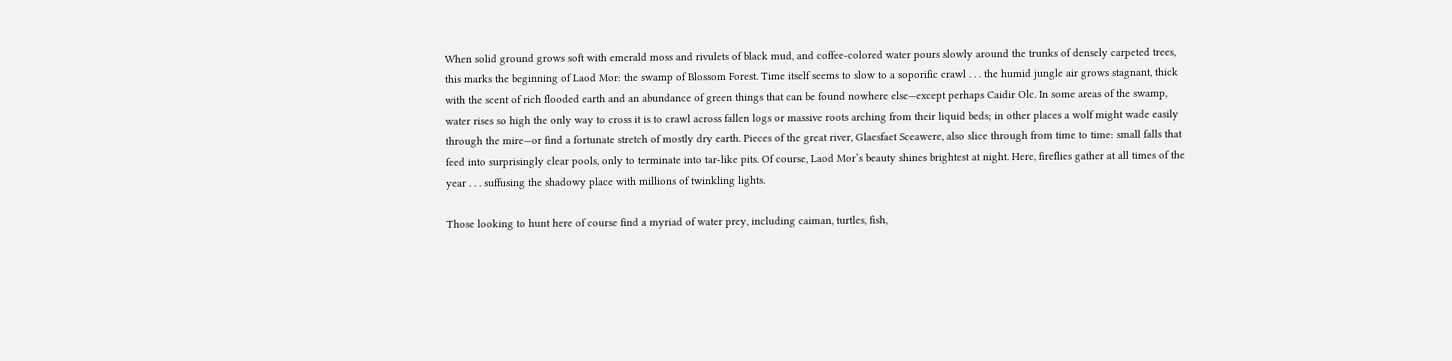When solid ground grows soft with emerald moss and rivulets of black mud, and coffee-colored water pours slowly around the trunks of densely carpeted trees, this marks the beginning of Laod Mor: the swamp of Blossom Forest. Time itself seems to slow to a soporific crawl . . . the humid jungle air grows stagnant, thick with the scent of rich flooded earth and an abundance of green things that can be found nowhere else—except perhaps Caidir Olc. In some areas of the swamp, water rises so high the only way to cross it is to crawl across fallen logs or massive roots arching from their liquid beds; in other places a wolf might wade easily through the mire—or find a fortunate stretch of mostly dry earth. Pieces of the great river, Glaesfaet Sceawere, also slice through from time to time: small falls that feed into surprisingly clear pools, only to terminate into tar-like pits. Of course, Laod Mor’s beauty shines brightest at night. Here, fireflies gather at all times of the year . . . suffusing the shadowy place with millions of twinkling lights.

Those looking to hunt here of course find a myriad of water prey, including caiman, turtles, fish,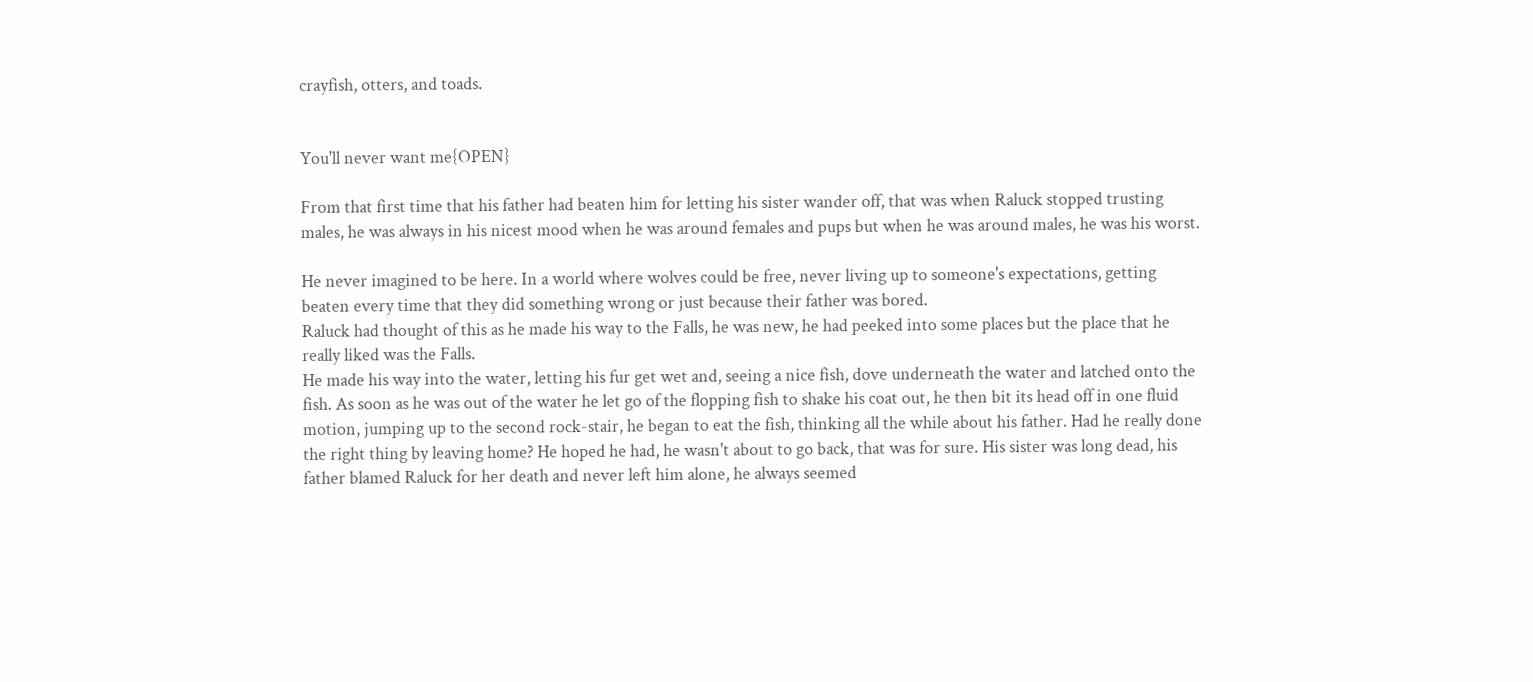crayfish, otters, and toads.


You'll never want me{OPEN}

From that first time that his father had beaten him for letting his sister wander off, that was when Raluck stopped trusting males, he was always in his nicest mood when he was around females and pups but when he was around males, he was his worst.

He never imagined to be here. In a world where wolves could be free, never living up to someone's expectations, getting beaten every time that they did something wrong or just because their father was bored.
Raluck had thought of this as he made his way to the Falls, he was new, he had peeked into some places but the place that he really liked was the Falls.
He made his way into the water, letting his fur get wet and, seeing a nice fish, dove underneath the water and latched onto the fish. As soon as he was out of the water he let go of the flopping fish to shake his coat out, he then bit its head off in one fluid motion, jumping up to the second rock-stair, he began to eat the fish, thinking all the while about his father. Had he really done the right thing by leaving home? He hoped he had, he wasn't about to go back, that was for sure. His sister was long dead, his father blamed Raluck for her death and never left him alone, he always seemed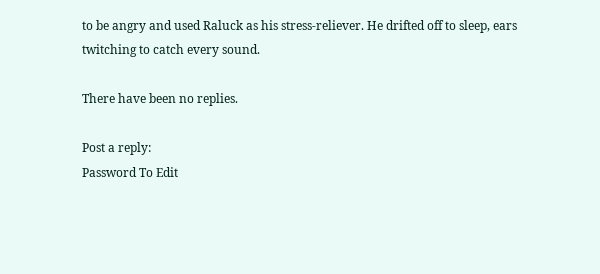to be angry and used Raluck as his stress-reliever. He drifted off to sleep, ears twitching to catch every sound.

There have been no replies.

Post a reply:
Password To Edit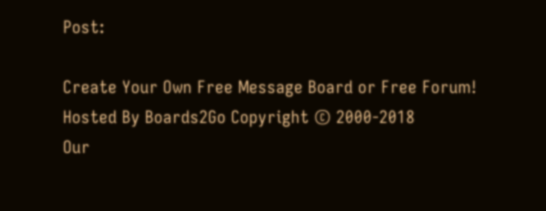Post:

Create Your Own Free Message Board or Free Forum!
Hosted By Boards2Go Copyright © 2000-2018
Our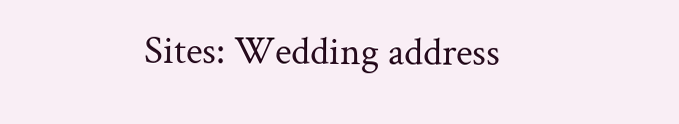Sites: Wedding address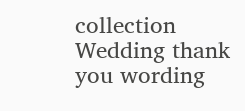collection  Wedding thank you wording